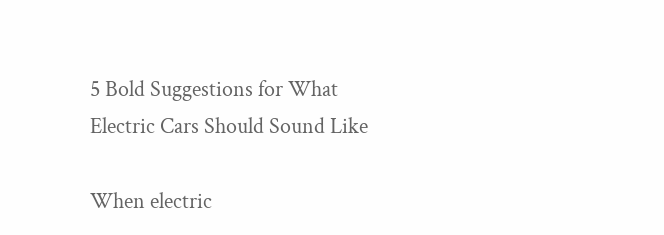5 Bold Suggestions for What Electric Cars Should Sound Like

When electric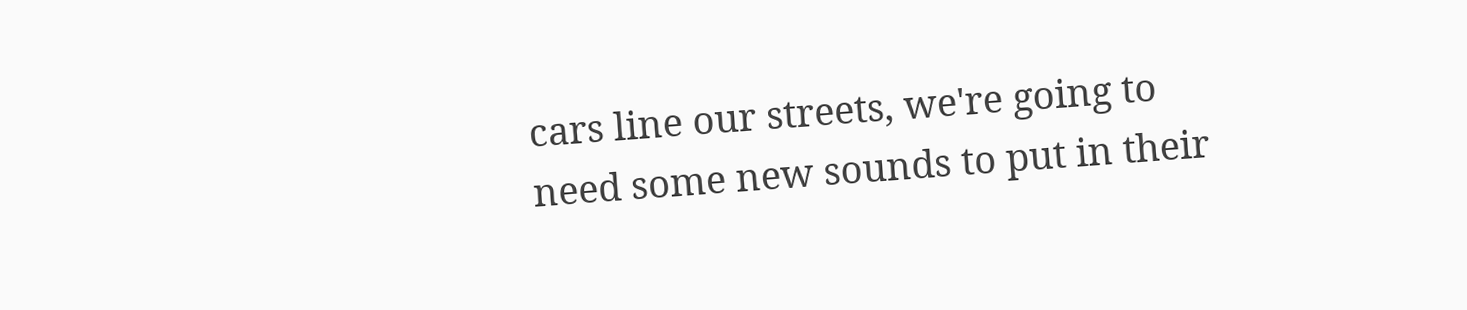cars line our streets, we're going to need some new sounds to put in their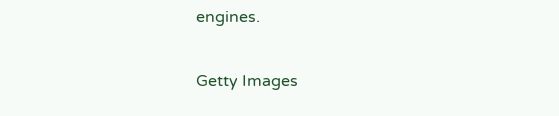engines.

Getty Images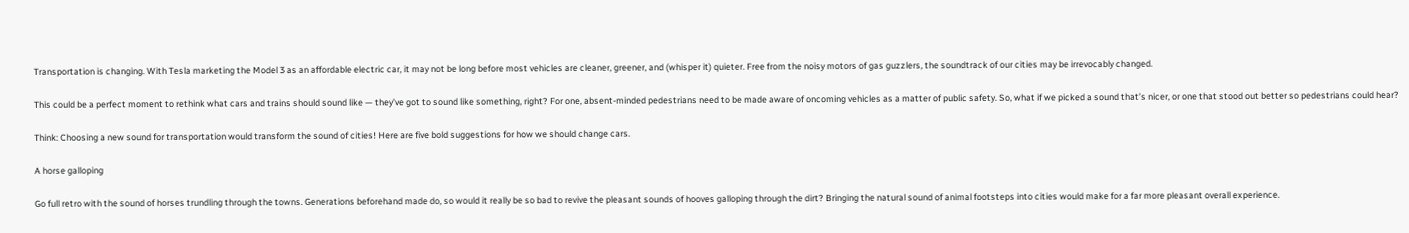Transportation is changing. With Tesla marketing the Model 3 as an affordable electric car, it may not be long before most vehicles are cleaner, greener, and (whisper it) quieter. Free from the noisy motors of gas guzzlers, the soundtrack of our cities may be irrevocably changed.

This could be a perfect moment to rethink what cars and trains should sound like — they’ve got to sound like something, right? For one, absent-minded pedestrians need to be made aware of oncoming vehicles as a matter of public safety. So, what if we picked a sound that’s nicer, or one that stood out better so pedestrians could hear?

Think: Choosing a new sound for transportation would transform the sound of cities! Here are five bold suggestions for how we should change cars.

A horse galloping

Go full retro with the sound of horses trundling through the towns. Generations beforehand made do, so would it really be so bad to revive the pleasant sounds of hooves galloping through the dirt? Bringing the natural sound of animal footsteps into cities would make for a far more pleasant overall experience.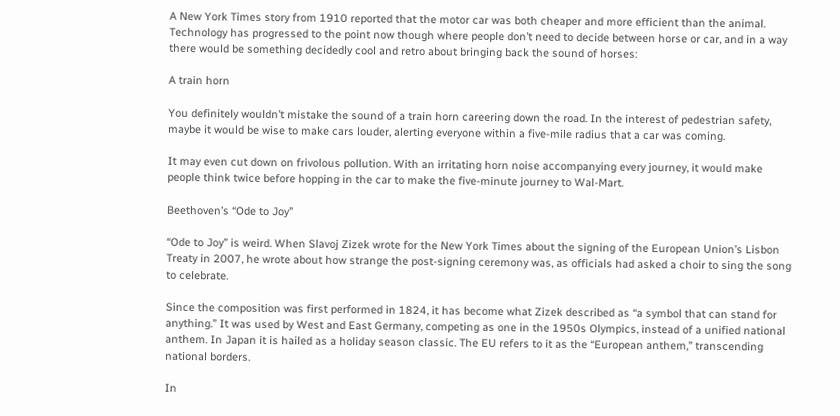A New York Times story from 1910 reported that the motor car was both cheaper and more efficient than the animal. Technology has progressed to the point now though where people don’t need to decide between horse or car, and in a way there would be something decidedly cool and retro about bringing back the sound of horses:

A train horn

You definitely wouldn’t mistake the sound of a train horn careering down the road. In the interest of pedestrian safety, maybe it would be wise to make cars louder, alerting everyone within a five-mile radius that a car was coming.

It may even cut down on frivolous pollution. With an irritating horn noise accompanying every journey, it would make people think twice before hopping in the car to make the five-minute journey to Wal-Mart.

Beethoven’s “Ode to Joy”

“Ode to Joy” is weird. When Slavoj Zizek wrote for the New York Times about the signing of the European Union’s Lisbon Treaty in 2007, he wrote about how strange the post-signing ceremony was, as officials had asked a choir to sing the song to celebrate.

Since the composition was first performed in 1824, it has become what Zizek described as “a symbol that can stand for anything.” It was used by West and East Germany, competing as one in the 1950s Olympics, instead of a unified national anthem. In Japan it is hailed as a holiday season classic. The EU refers to it as the “European anthem,” transcending national borders.

In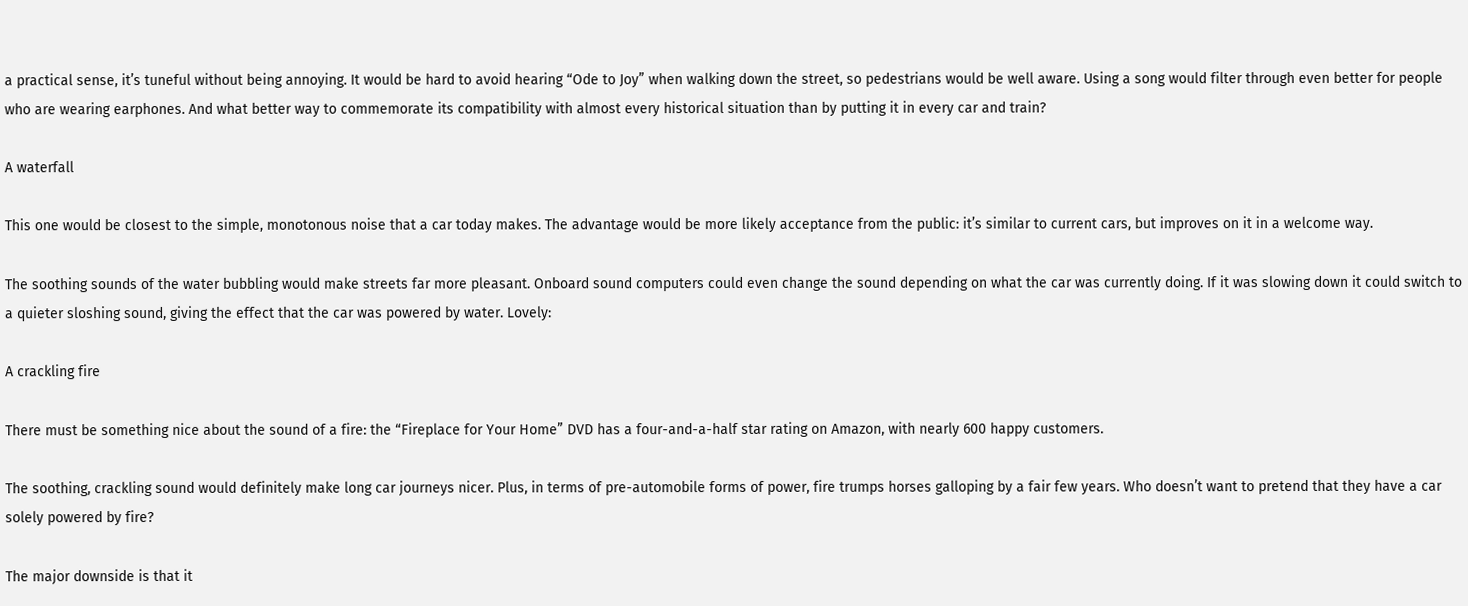a practical sense, it’s tuneful without being annoying. It would be hard to avoid hearing “Ode to Joy” when walking down the street, so pedestrians would be well aware. Using a song would filter through even better for people who are wearing earphones. And what better way to commemorate its compatibility with almost every historical situation than by putting it in every car and train?

A waterfall

This one would be closest to the simple, monotonous noise that a car today makes. The advantage would be more likely acceptance from the public: it’s similar to current cars, but improves on it in a welcome way.

The soothing sounds of the water bubbling would make streets far more pleasant. Onboard sound computers could even change the sound depending on what the car was currently doing. If it was slowing down it could switch to a quieter sloshing sound, giving the effect that the car was powered by water. Lovely:

A crackling fire

There must be something nice about the sound of a fire: the “Fireplace for Your Home” DVD has a four-and-a-half star rating on Amazon, with nearly 600 happy customers.

The soothing, crackling sound would definitely make long car journeys nicer. Plus, in terms of pre-automobile forms of power, fire trumps horses galloping by a fair few years. Who doesn’t want to pretend that they have a car solely powered by fire?

The major downside is that it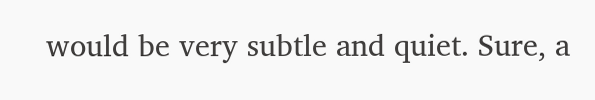would be very subtle and quiet. Sure, a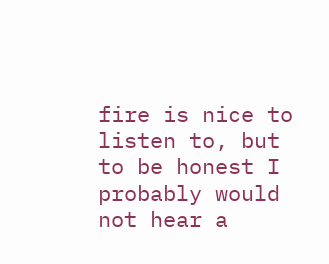fire is nice to listen to, but to be honest I probably would not hear a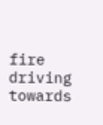fire driving towards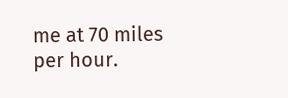me at 70 miles per hour.